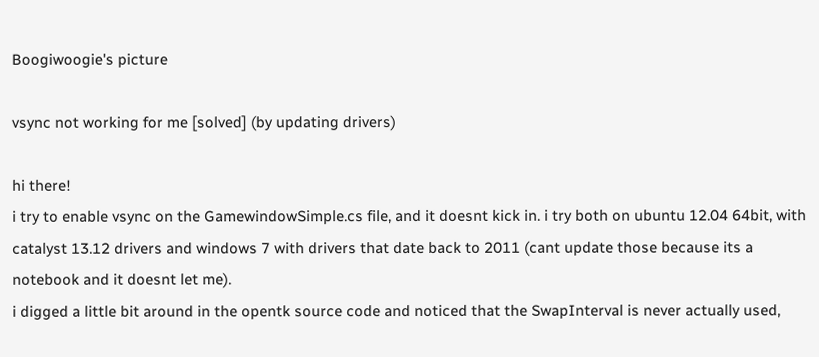Boogiwoogie's picture

vsync not working for me [solved] (by updating drivers)

hi there!
i try to enable vsync on the GamewindowSimple.cs file, and it doesnt kick in. i try both on ubuntu 12.04 64bit, with catalyst 13.12 drivers and windows 7 with drivers that date back to 2011 (cant update those because its a notebook and it doesnt let me).
i digged a little bit around in the opentk source code and noticed that the SwapInterval is never actually used,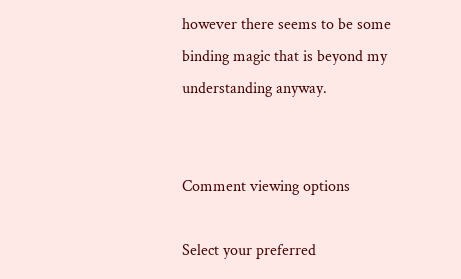however there seems to be some binding magic that is beyond my understanding anyway.


Comment viewing options

Select your preferred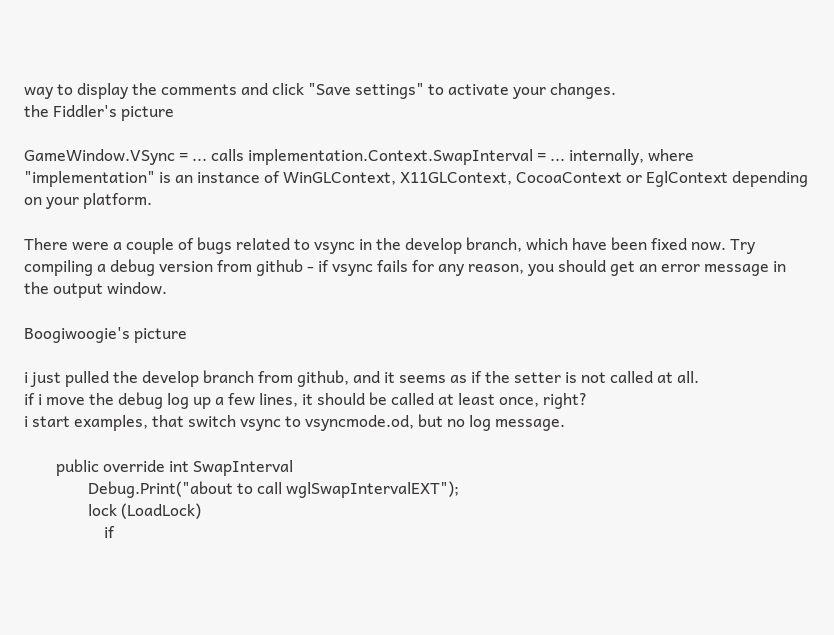way to display the comments and click "Save settings" to activate your changes.
the Fiddler's picture

GameWindow.VSync = ... calls implementation.Context.SwapInterval = ... internally, where "implementation" is an instance of WinGLContext, X11GLContext, CocoaContext or EglContext depending on your platform.

There were a couple of bugs related to vsync in the develop branch, which have been fixed now. Try compiling a debug version from github - if vsync fails for any reason, you should get an error message in the output window.

Boogiwoogie's picture

i just pulled the develop branch from github, and it seems as if the setter is not called at all.
if i move the debug log up a few lines, it should be called at least once, right?
i start examples, that switch vsync to vsyncmode.od, but no log message.

        public override int SwapInterval
                Debug.Print("about to call wglSwapIntervalEXT");
                lock (LoadLock)
                    if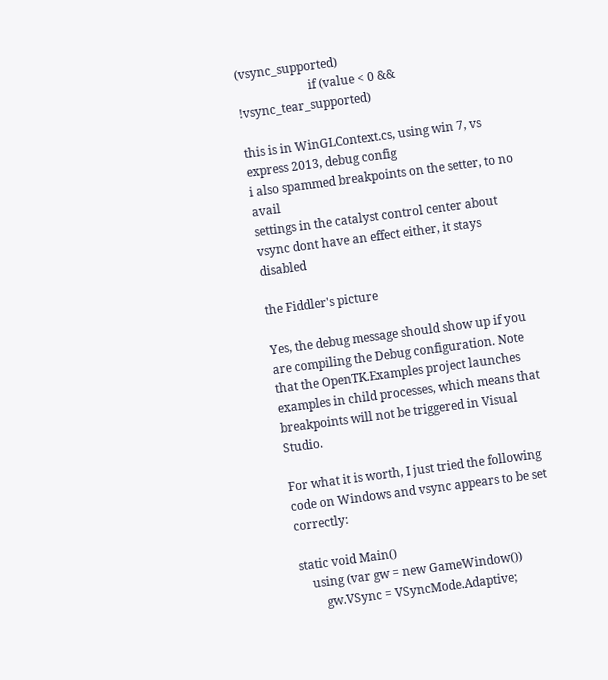(vsync_supported)
                        if (value < 0 && !vsync_tear_supported)

this is in WinGLContext.cs, using win 7, vs express 2013, debug config
i also spammed breakpoints on the setter, to no avail
settings in the catalyst control center about vsync dont have an effect either, it stays disabled

the Fiddler's picture

Yes, the debug message should show up if you are compiling the Debug configuration. Note that the OpenTK.Examples project launches examples in child processes, which means that breakpoints will not be triggered in Visual Studio.

For what it is worth, I just tried the following code on Windows and vsync appears to be set correctly:

static void Main()
    using (var gw = new GameWindow())
        gw.VSync = VSyncMode.Adaptive;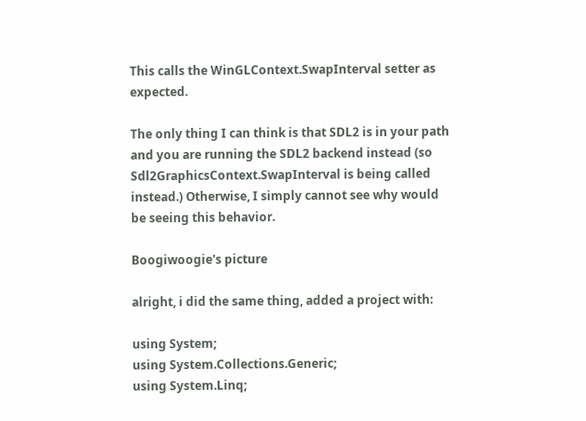This calls the WinGLContext.SwapInterval setter as expected.

The only thing I can think is that SDL2 is in your path and you are running the SDL2 backend instead (so Sdl2GraphicsContext.SwapInterval is being called instead.) Otherwise, I simply cannot see why would be seeing this behavior.

Boogiwoogie's picture

alright, i did the same thing, added a project with:

using System;
using System.Collections.Generic;
using System.Linq;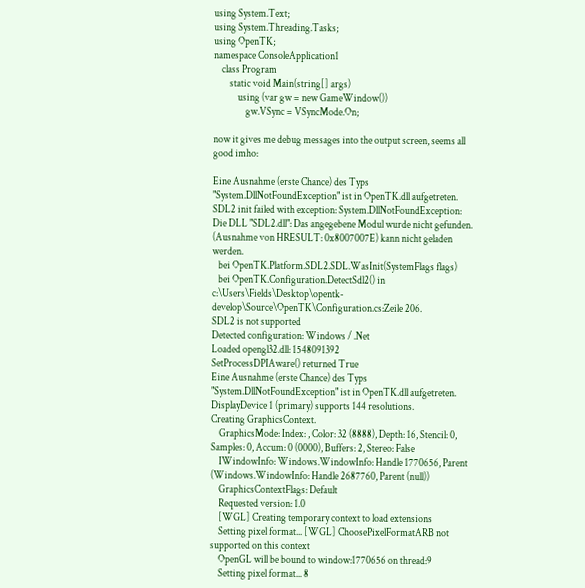using System.Text;
using System.Threading.Tasks;
using OpenTK;
namespace ConsoleApplication1
    class Program
        static void Main(string[] args)
            using (var gw = new GameWindow())
                gw.VSync = VSyncMode.On;

now it gives me debug messages into the output screen, seems all good imho:

Eine Ausnahme (erste Chance) des Typs "System.DllNotFoundException" ist in OpenTK.dll aufgetreten.
SDL2 init failed with exception: System.DllNotFoundException: Die DLL "SDL2.dll": Das angegebene Modul wurde nicht gefunden. (Ausnahme von HRESULT: 0x8007007E) kann nicht geladen werden.
   bei OpenTK.Platform.SDL2.SDL.WasInit(SystemFlags flags)
   bei OpenTK.Configuration.DetectSdl2() in c:\Users\Fields\Desktop\opentk-develop\Source\OpenTK\Configuration.cs:Zeile 206.
SDL2 is not supported
Detected configuration: Windows / .Net
Loaded opengl32.dll: 1548091392
SetProcessDPIAware() returned True
Eine Ausnahme (erste Chance) des Typs "System.DllNotFoundException" ist in OpenTK.dll aufgetreten.
DisplayDevice 1 (primary) supports 144 resolutions.
Creating GraphicsContext.
    GraphicsMode: Index: , Color: 32 (8888), Depth: 16, Stencil: 0, Samples: 0, Accum: 0 (0000), Buffers: 2, Stereo: False
    IWindowInfo: Windows.WindowInfo: Handle 1770656, Parent (Windows.WindowInfo: Handle 2687760, Parent (null))
    GraphicsContextFlags: Default
    Requested version: 1.0
    [WGL] Creating temporary context to load extensions
    Setting pixel format... [WGL] ChoosePixelFormatARB not supported on this context
    OpenGL will be bound to window:1770656 on thread:9
    Setting pixel format... 8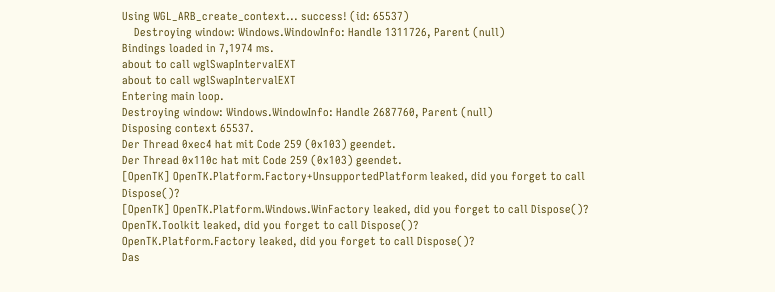Using WGL_ARB_create_context... success! (id: 65537)
    Destroying window: Windows.WindowInfo: Handle 1311726, Parent (null)
Bindings loaded in 7,1974 ms.
about to call wglSwapIntervalEXT
about to call wglSwapIntervalEXT
Entering main loop.
Destroying window: Windows.WindowInfo: Handle 2687760, Parent (null)
Disposing context 65537.
Der Thread 0xec4 hat mit Code 259 (0x103) geendet.
Der Thread 0x110c hat mit Code 259 (0x103) geendet.
[OpenTK] OpenTK.Platform.Factory+UnsupportedPlatform leaked, did you forget to call Dispose()?
[OpenTK] OpenTK.Platform.Windows.WinFactory leaked, did you forget to call Dispose()?
OpenTK.Toolkit leaked, did you forget to call Dispose()?
OpenTK.Platform.Factory leaked, did you forget to call Dispose()?
Das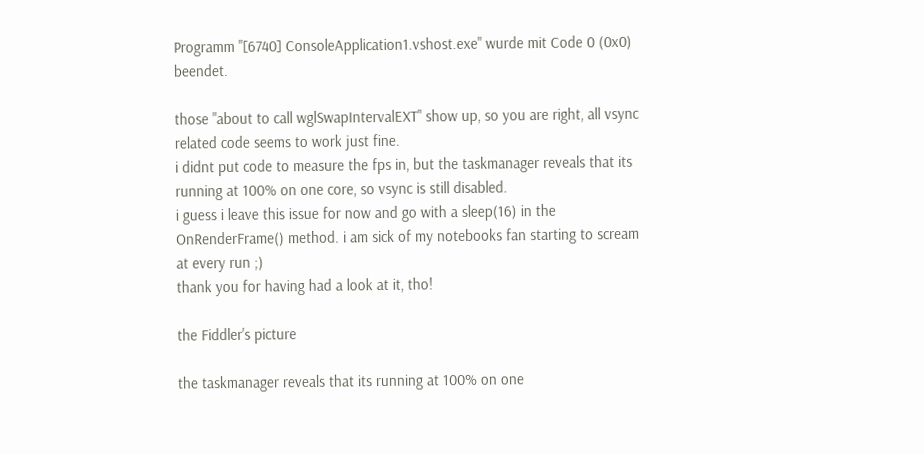Programm "[6740] ConsoleApplication1.vshost.exe" wurde mit Code 0 (0x0) beendet.

those "about to call wglSwapIntervalEXT" show up, so you are right, all vsync related code seems to work just fine.
i didnt put code to measure the fps in, but the taskmanager reveals that its running at 100% on one core, so vsync is still disabled.
i guess i leave this issue for now and go with a sleep(16) in the OnRenderFrame() method. i am sick of my notebooks fan starting to scream at every run ;)
thank you for having had a look at it, tho!

the Fiddler's picture

the taskmanager reveals that its running at 100% on one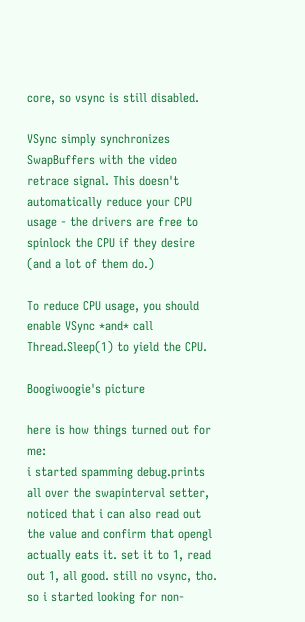core, so vsync is still disabled.

VSync simply synchronizes SwapBuffers with the video retrace signal. This doesn't automatically reduce your CPU usage - the drivers are free to spinlock the CPU if they desire (and a lot of them do.)

To reduce CPU usage, you should enable VSync *and* call Thread.Sleep(1) to yield the CPU.

Boogiwoogie's picture

here is how things turned out for me:
i started spamming debug.prints all over the swapinterval setter, noticed that i can also read out the value and confirm that opengl actually eats it. set it to 1, read out 1, all good. still no vsync, tho. so i started looking for non-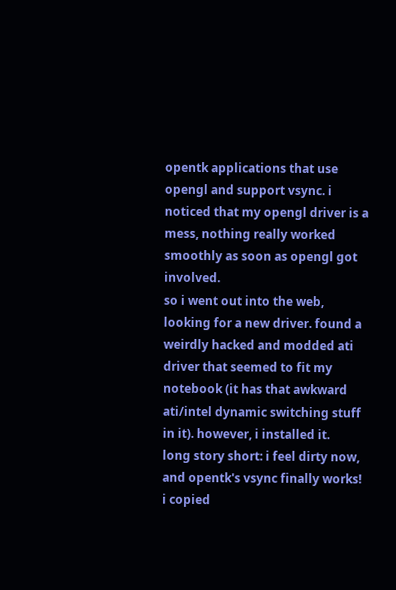opentk applications that use opengl and support vsync. i noticed that my opengl driver is a mess, nothing really worked smoothly as soon as opengl got involved.
so i went out into the web, looking for a new driver. found a weirdly hacked and modded ati driver that seemed to fit my notebook (it has that awkward ati/intel dynamic switching stuff in it). however, i installed it.
long story short: i feel dirty now, and opentk's vsync finally works! i copied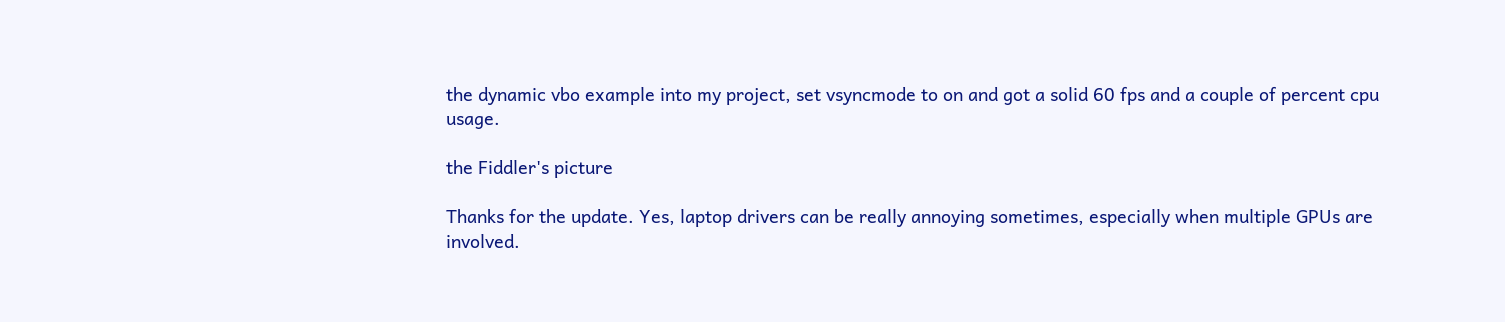the dynamic vbo example into my project, set vsyncmode to on and got a solid 60 fps and a couple of percent cpu usage.

the Fiddler's picture

Thanks for the update. Yes, laptop drivers can be really annoying sometimes, especially when multiple GPUs are involved.